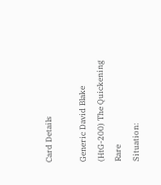Card Details

Generic David Blake (HtG-200) The Quickening Rare
Situation: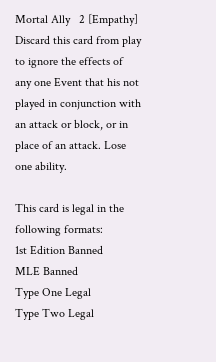Mortal Ally   2 [Empathy]
Discard this card from play to ignore the effects of any one Event that his not played in conjunction with an attack or block, or in place of an attack. Lose one ability.

This card is legal in the following formats:
1st Edition Banned
MLE Banned
Type One Legal
Type Two Legal